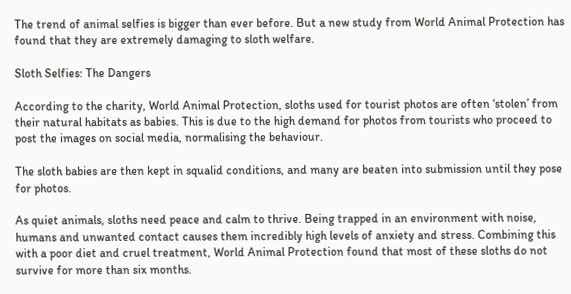The trend of animal selfies is bigger than ever before. But a new study from World Animal Protection has found that they are extremely damaging to sloth welfare.

Sloth Selfies: The Dangers

According to the charity, World Animal Protection, sloths used for tourist photos are often ‘stolen’ from their natural habitats as babies. This is due to the high demand for photos from tourists who proceed to post the images on social media, normalising the behaviour.

The sloth babies are then kept in squalid conditions, and many are beaten into submission until they pose for photos.

As quiet animals, sloths need peace and calm to thrive. Being trapped in an environment with noise, humans and unwanted contact causes them incredibly high levels of anxiety and stress. Combining this with a poor diet and cruel treatment, World Animal Protection found that most of these sloths do not survive for more than six months.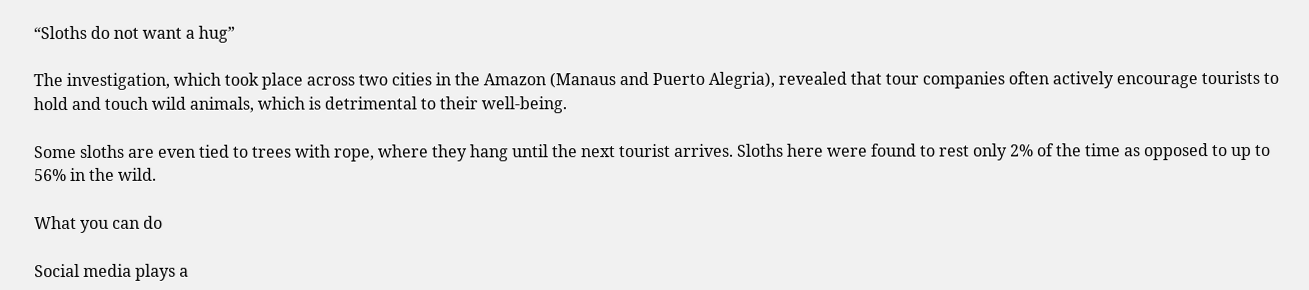“Sloths do not want a hug”

The investigation, which took place across two cities in the Amazon (Manaus and Puerto Alegria), revealed that tour companies often actively encourage tourists to hold and touch wild animals, which is detrimental to their well-being.

Some sloths are even tied to trees with rope, where they hang until the next tourist arrives. Sloths here were found to rest only 2% of the time as opposed to up to 56% in the wild.

What you can do

Social media plays a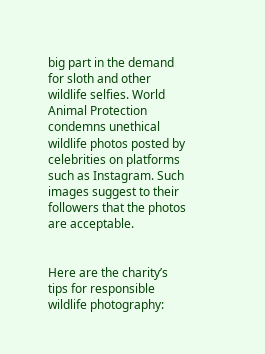big part in the demand for sloth and other wildlife selfies. World Animal Protection condemns unethical wildlife photos posted by celebrities on platforms such as Instagram. Such images suggest to their followers that the photos are acceptable.


Here are the charity’s tips for responsible wildlife photography: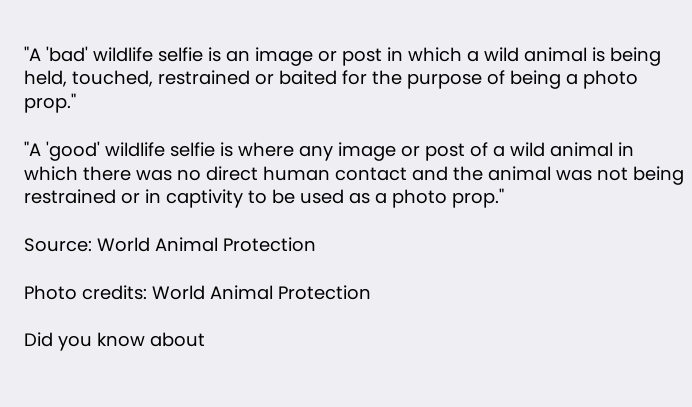"A 'bad' wildlife selfie is an image or post in which a wild animal is being held, touched, restrained or baited for the purpose of being a photo prop."

"A 'good' wildlife selfie is where any image or post of a wild animal in which there was no direct human contact and the animal was not being restrained or in captivity to be used as a photo prop."

Source: World Animal Protection

Photo credits: World Animal Protection

Did you know about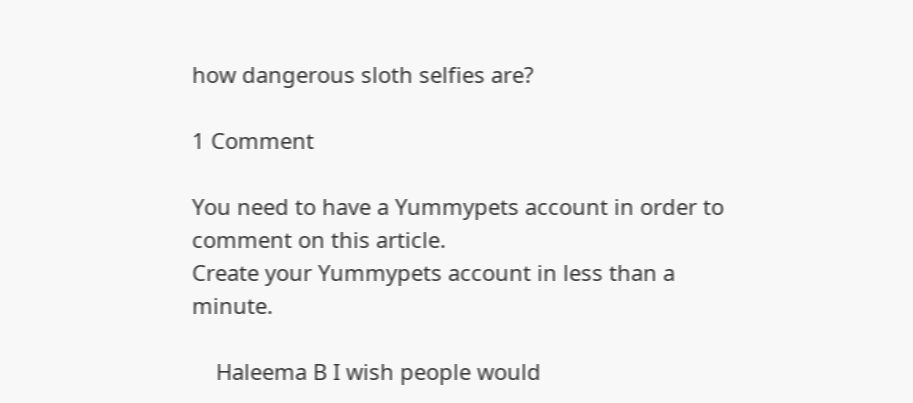how dangerous sloth selfies are?

1 Comment

You need to have a Yummypets account in order to comment on this article.
Create your Yummypets account in less than a minute.

    Haleema B I wish people would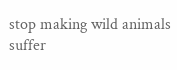stop making wild animals suffer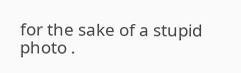for the sake of a stupid photo .